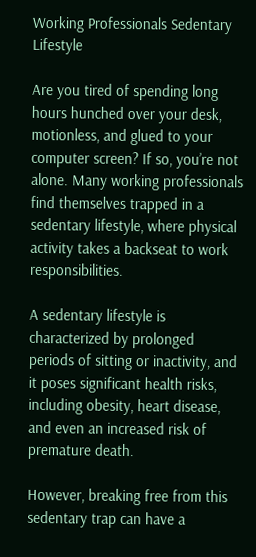Working Professionals Sedentary Lifestyle

Are you tired of spending long hours hunched over your desk, motionless, and glued to your computer screen? If so, you’re not alone. Many working professionals find themselves trapped in a sedentary lifestyle, where physical activity takes a backseat to work responsibilities.

A sedentary lifestyle is characterized by prolonged periods of sitting or inactivity, and it poses significant health risks, including obesity, heart disease, and even an increased risk of premature death.

However, breaking free from this sedentary trap can have a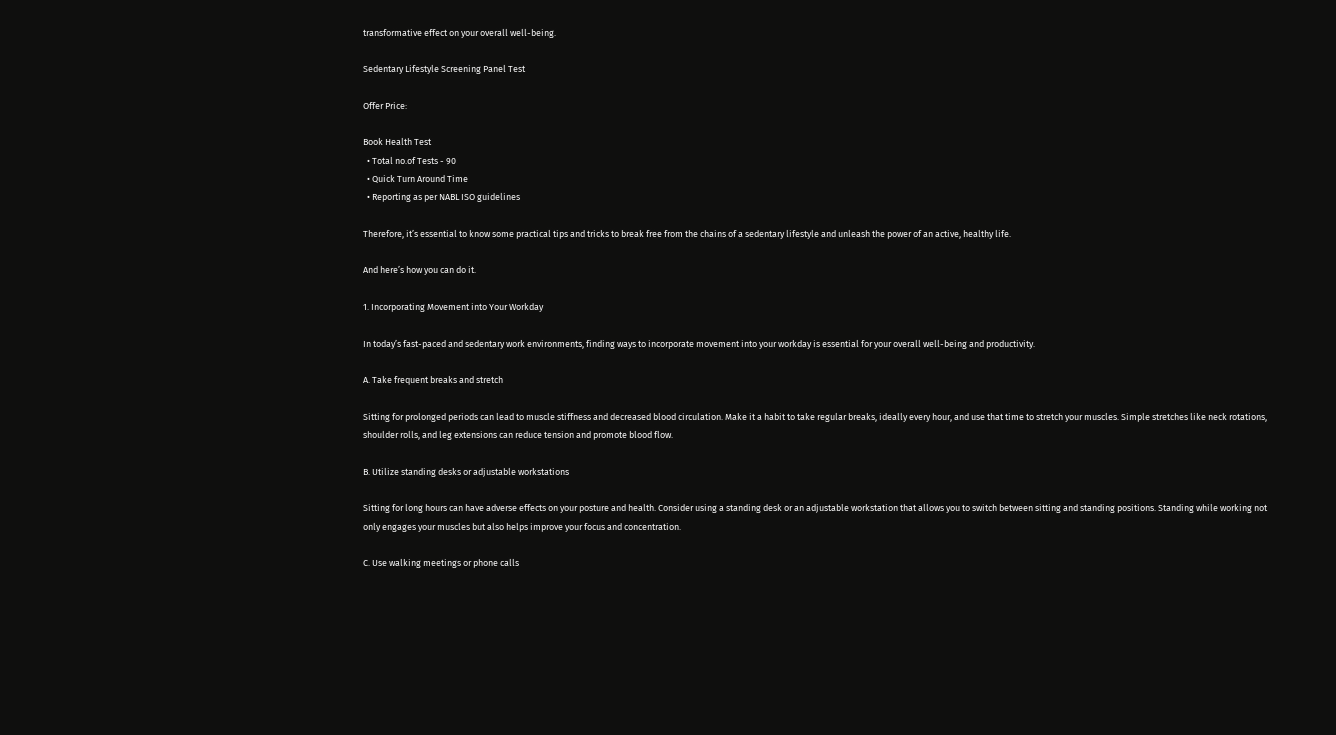transformative effect on your overall well-being.

Sedentary Lifestyle Screening Panel Test

Offer Price:

Book Health Test
  • Total no.of Tests - 90
  • Quick Turn Around Time
  • Reporting as per NABL ISO guidelines

Therefore, it’s essential to know some practical tips and tricks to break free from the chains of a sedentary lifestyle and unleash the power of an active, healthy life.

And here’s how you can do it.

1. Incorporating Movement into Your Workday

In today’s fast-paced and sedentary work environments, finding ways to incorporate movement into your workday is essential for your overall well-being and productivity.

A. Take frequent breaks and stretch

Sitting for prolonged periods can lead to muscle stiffness and decreased blood circulation. Make it a habit to take regular breaks, ideally every hour, and use that time to stretch your muscles. Simple stretches like neck rotations, shoulder rolls, and leg extensions can reduce tension and promote blood flow.

B. Utilize standing desks or adjustable workstations

Sitting for long hours can have adverse effects on your posture and health. Consider using a standing desk or an adjustable workstation that allows you to switch between sitting and standing positions. Standing while working not only engages your muscles but also helps improve your focus and concentration.

C. Use walking meetings or phone calls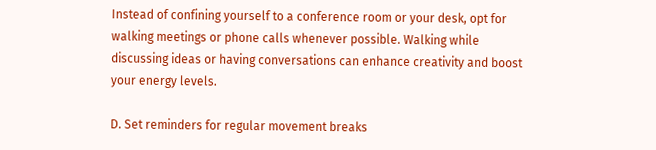Instead of confining yourself to a conference room or your desk, opt for walking meetings or phone calls whenever possible. Walking while discussing ideas or having conversations can enhance creativity and boost your energy levels.

D. Set reminders for regular movement breaks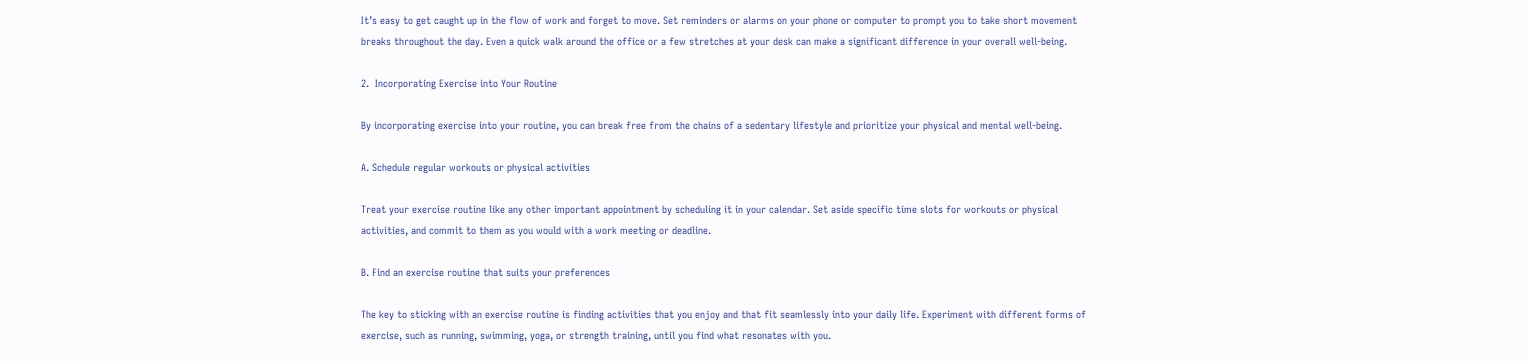It’s easy to get caught up in the flow of work and forget to move. Set reminders or alarms on your phone or computer to prompt you to take short movement breaks throughout the day. Even a quick walk around the office or a few stretches at your desk can make a significant difference in your overall well-being.

2.  Incorporating Exercise into Your Routine

By incorporating exercise into your routine, you can break free from the chains of a sedentary lifestyle and prioritize your physical and mental well-being.

A. Schedule regular workouts or physical activities

Treat your exercise routine like any other important appointment by scheduling it in your calendar. Set aside specific time slots for workouts or physical activities, and commit to them as you would with a work meeting or deadline.

B. Find an exercise routine that suits your preferences

The key to sticking with an exercise routine is finding activities that you enjoy and that fit seamlessly into your daily life. Experiment with different forms of exercise, such as running, swimming, yoga, or strength training, until you find what resonates with you.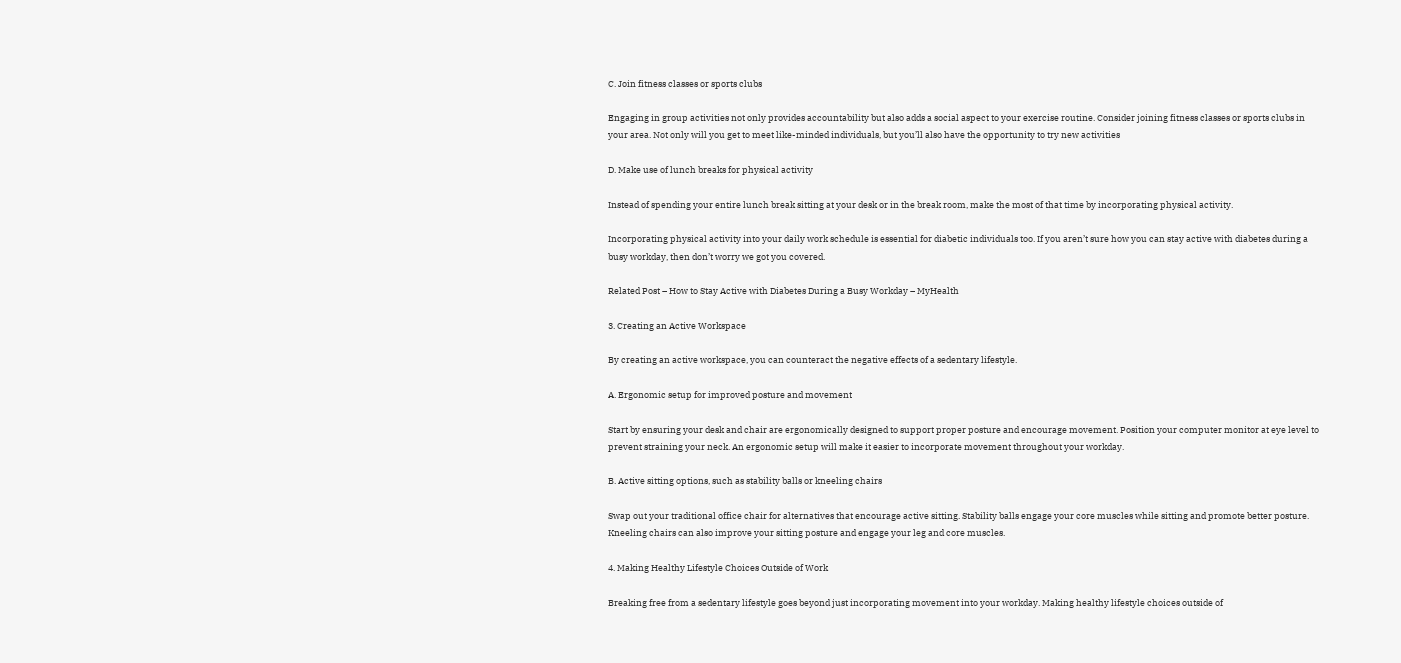C. Join fitness classes or sports clubs

Engaging in group activities not only provides accountability but also adds a social aspect to your exercise routine. Consider joining fitness classes or sports clubs in your area. Not only will you get to meet like-minded individuals, but you’ll also have the opportunity to try new activities

D. Make use of lunch breaks for physical activity

Instead of spending your entire lunch break sitting at your desk or in the break room, make the most of that time by incorporating physical activity.

Incorporating physical activity into your daily work schedule is essential for diabetic individuals too. If you aren’t sure how you can stay active with diabetes during a busy workday, then don’t worry we got you covered.

Related Post – How to Stay Active with Diabetes During a Busy Workday – MyHealth

3. Creating an Active Workspace

By creating an active workspace, you can counteract the negative effects of a sedentary lifestyle.

A. Ergonomic setup for improved posture and movement

Start by ensuring your desk and chair are ergonomically designed to support proper posture and encourage movement. Position your computer monitor at eye level to prevent straining your neck. An ergonomic setup will make it easier to incorporate movement throughout your workday.

B. Active sitting options, such as stability balls or kneeling chairs

Swap out your traditional office chair for alternatives that encourage active sitting. Stability balls engage your core muscles while sitting and promote better posture. Kneeling chairs can also improve your sitting posture and engage your leg and core muscles.

4. Making Healthy Lifestyle Choices Outside of Work

Breaking free from a sedentary lifestyle goes beyond just incorporating movement into your workday. Making healthy lifestyle choices outside of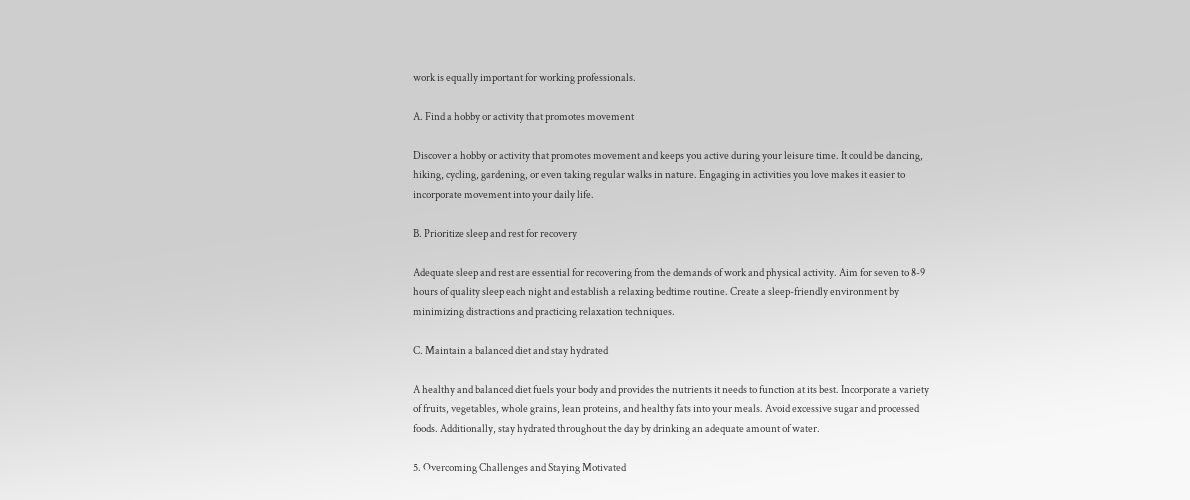work is equally important for working professionals.

A. Find a hobby or activity that promotes movement

Discover a hobby or activity that promotes movement and keeps you active during your leisure time. It could be dancing, hiking, cycling, gardening, or even taking regular walks in nature. Engaging in activities you love makes it easier to incorporate movement into your daily life.

B. Prioritize sleep and rest for recovery

Adequate sleep and rest are essential for recovering from the demands of work and physical activity. Aim for seven to 8-9 hours of quality sleep each night and establish a relaxing bedtime routine. Create a sleep-friendly environment by minimizing distractions and practicing relaxation techniques.

C. Maintain a balanced diet and stay hydrated

A healthy and balanced diet fuels your body and provides the nutrients it needs to function at its best. Incorporate a variety of fruits, vegetables, whole grains, lean proteins, and healthy fats into your meals. Avoid excessive sugar and processed foods. Additionally, stay hydrated throughout the day by drinking an adequate amount of water.

5. Overcoming Challenges and Staying Motivated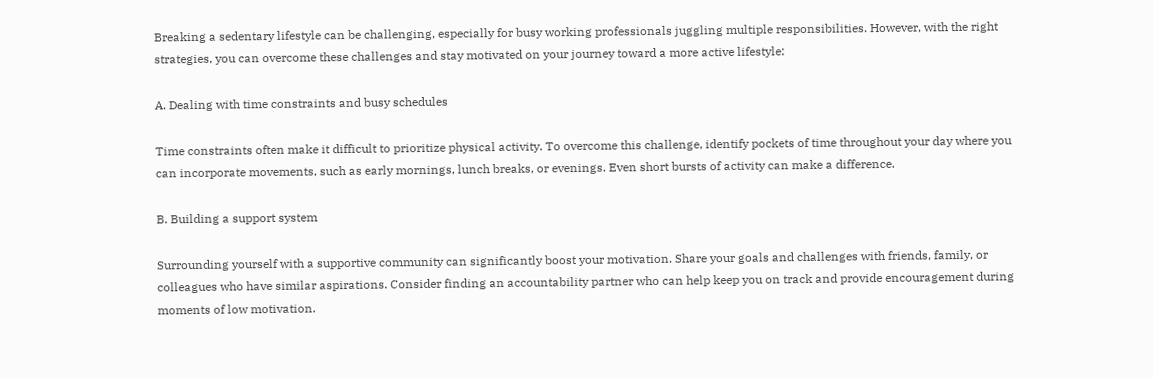Breaking a sedentary lifestyle can be challenging, especially for busy working professionals juggling multiple responsibilities. However, with the right strategies, you can overcome these challenges and stay motivated on your journey toward a more active lifestyle:

A. Dealing with time constraints and busy schedules

Time constraints often make it difficult to prioritize physical activity. To overcome this challenge, identify pockets of time throughout your day where you can incorporate movements, such as early mornings, lunch breaks, or evenings. Even short bursts of activity can make a difference.

B. Building a support system

Surrounding yourself with a supportive community can significantly boost your motivation. Share your goals and challenges with friends, family, or colleagues who have similar aspirations. Consider finding an accountability partner who can help keep you on track and provide encouragement during moments of low motivation.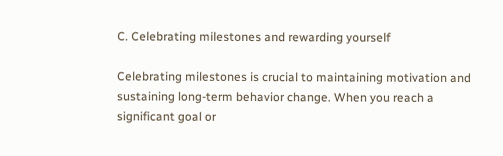C. Celebrating milestones and rewarding yourself

Celebrating milestones is crucial to maintaining motivation and sustaining long-term behavior change. When you reach a significant goal or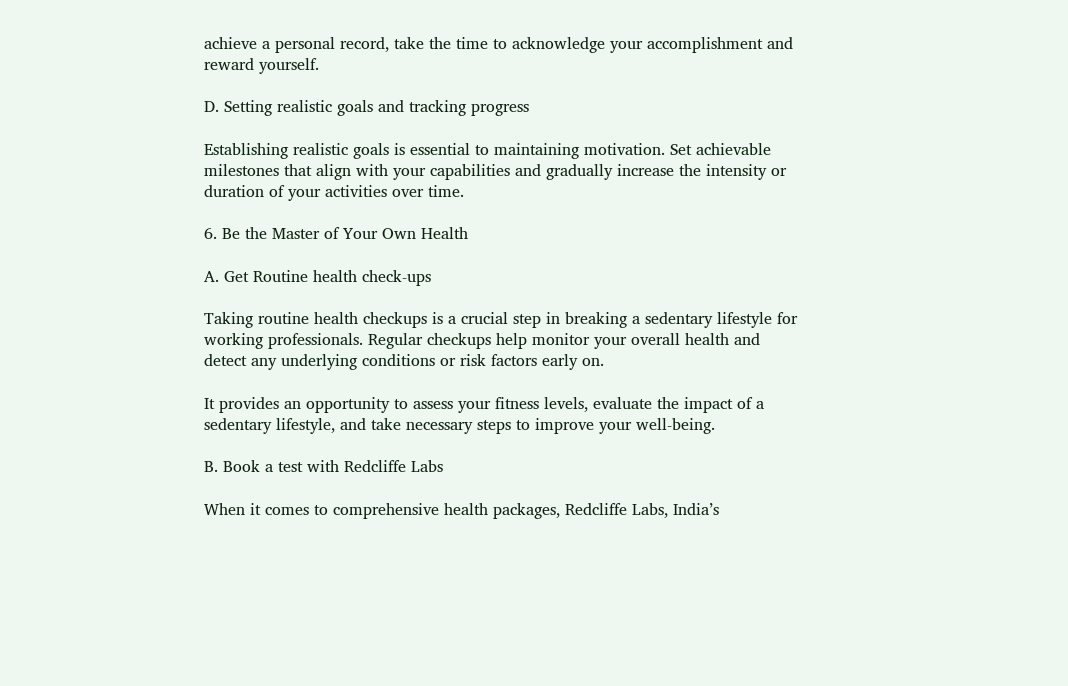achieve a personal record, take the time to acknowledge your accomplishment and reward yourself.

D. Setting realistic goals and tracking progress

Establishing realistic goals is essential to maintaining motivation. Set achievable milestones that align with your capabilities and gradually increase the intensity or duration of your activities over time.

6. Be the Master of Your Own Health

A. Get Routine health check-ups

Taking routine health checkups is a crucial step in breaking a sedentary lifestyle for working professionals. Regular checkups help monitor your overall health and detect any underlying conditions or risk factors early on.

It provides an opportunity to assess your fitness levels, evaluate the impact of a sedentary lifestyle, and take necessary steps to improve your well-being.

B. Book a test with Redcliffe Labs

When it comes to comprehensive health packages, Redcliffe Labs, India’s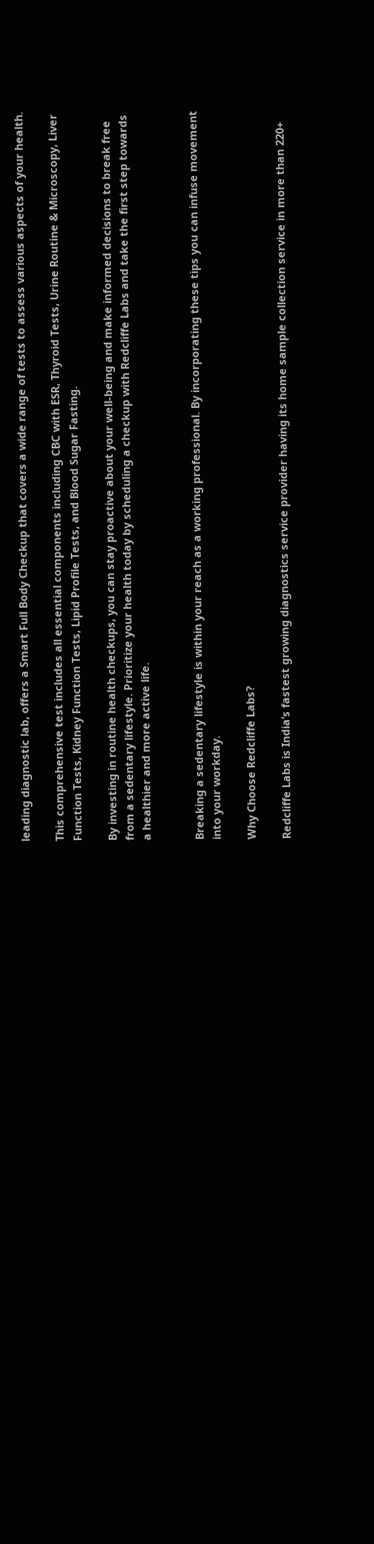leading diagnostic lab, offers a Smart Full Body Checkup that covers a wide range of tests to assess various aspects of your health.

This comprehensive test includes all essential components including CBC with ESR, Thyroid Tests, Urine Routine & Microscopy, Liver Function Tests, Kidney Function Tests, Lipid Profile Tests, and Blood Sugar Fasting.

By investing in routine health checkups, you can stay proactive about your well-being and make informed decisions to break free from a sedentary lifestyle. Prioritize your health today by scheduling a checkup with Redcliffe Labs and take the first step towards a healthier and more active life.


Breaking a sedentary lifestyle is within your reach as a working professional. By incorporating these tips you can infuse movement into your workday.

Why Choose Redcliffe Labs?

Redcliffe Labs is India’s fastest growing diagnostics service provider having its home sample collection service in more than 220+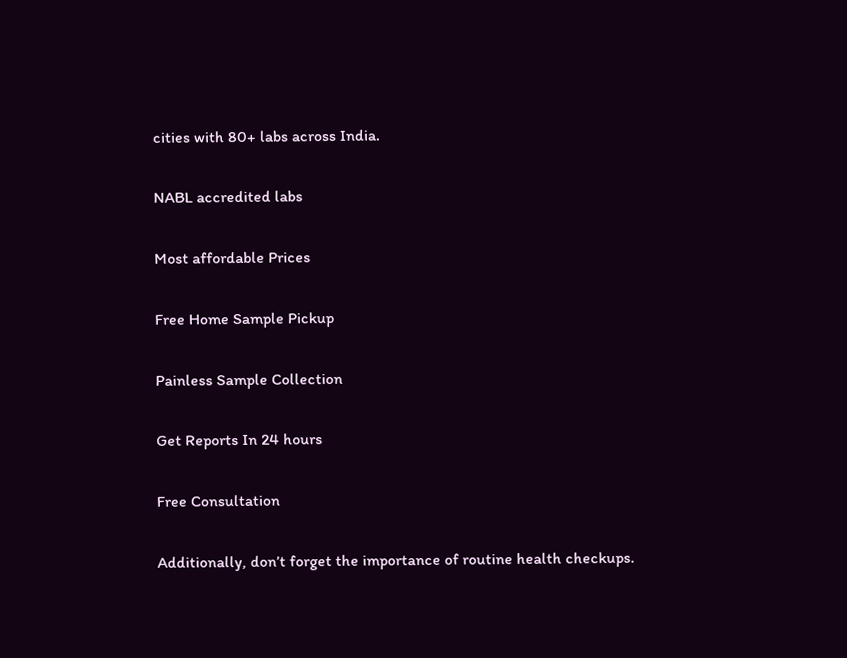cities with 80+ labs across India.

NABL accredited labs

Most affordable Prices

Free Home Sample Pickup

Painless Sample Collection

Get Reports In 24 hours

Free Consultation

Additionally, don’t forget the importance of routine health checkups.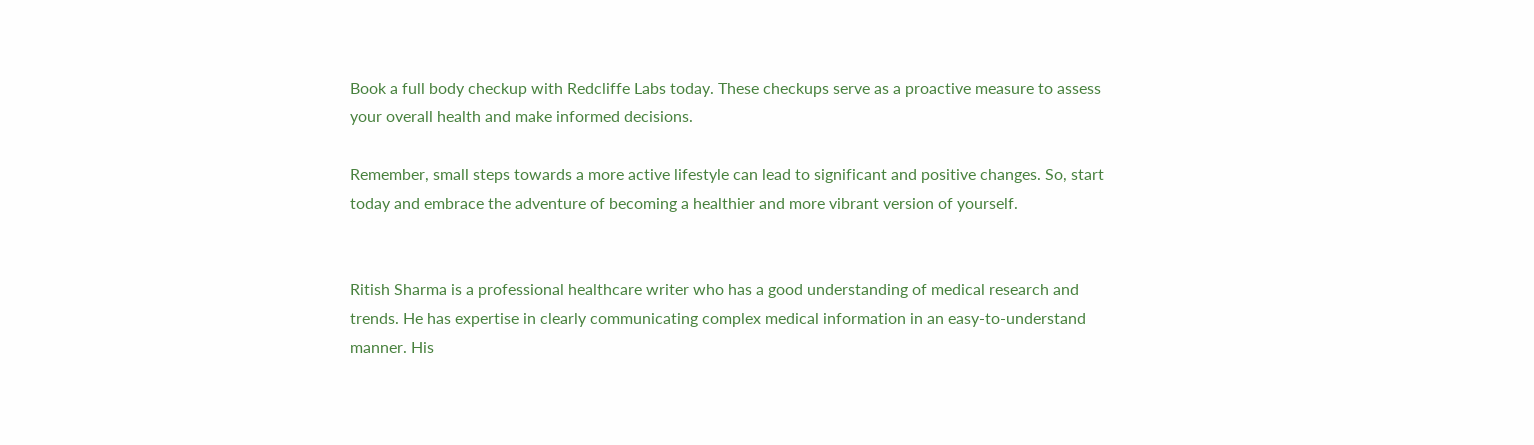Book a full body checkup with Redcliffe Labs today. These checkups serve as a proactive measure to assess your overall health and make informed decisions.

Remember, small steps towards a more active lifestyle can lead to significant and positive changes. So, start today and embrace the adventure of becoming a healthier and more vibrant version of yourself.


Ritish Sharma is a professional healthcare writer who has a good understanding of medical research and trends. He has expertise in clearly communicating complex medical information in an easy-to-understand manner. His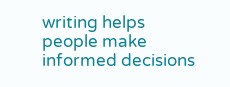writing helps people make informed decisions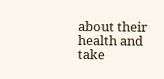about their health and take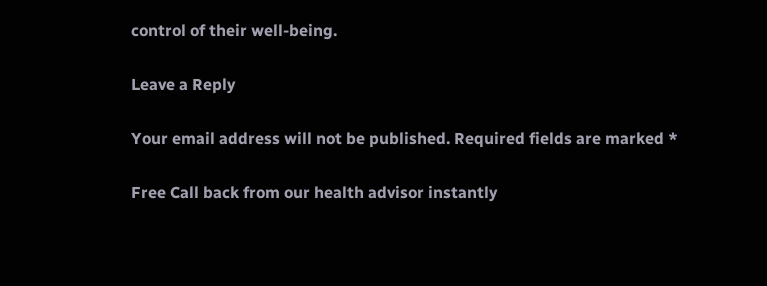control of their well-being.

Leave a Reply

Your email address will not be published. Required fields are marked *

Free Call back from our health advisor instantly